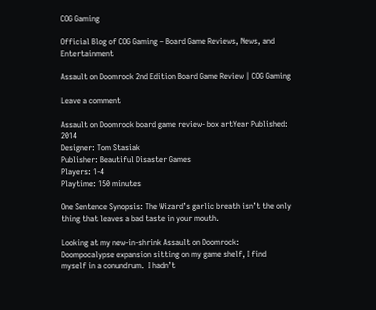COG Gaming

Official Blog of COG Gaming – Board Game Reviews, News, and Entertainment

Assault on Doomrock 2nd Edition Board Game Review | COG Gaming

Leave a comment

Assault on Doomrock board game review- box artYear Published: 2014
Designer: Tom Stasiak
Publisher: Beautiful Disaster Games
Players: 1-4
Playtime: 150 minutes

One Sentence Synopsis: The Wizard’s garlic breath isn’t the only thing that leaves a bad taste in your mouth.

Looking at my new-in-shrink Assault on Doomrock: Doompocalypse expansion sitting on my game shelf, I find myself in a conundrum.  I hadn’t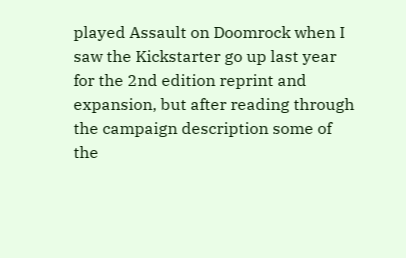played Assault on Doomrock when I saw the Kickstarter go up last year for the 2nd edition reprint and expansion, but after reading through the campaign description some of the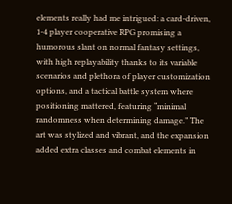elements really had me intrigued: a card-driven, 1-4 player cooperative RPG promising a humorous slant on normal fantasy settings, with high replayability thanks to its variable scenarios and plethora of player customization options, and a tactical battle system where positioning mattered, featuring “minimal randomness when determining damage.” The art was stylized and vibrant, and the expansion added extra classes and combat elements in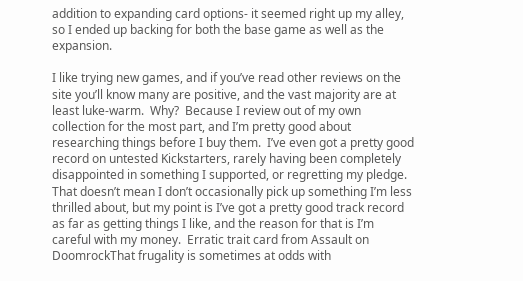addition to expanding card options- it seemed right up my alley, so I ended up backing for both the base game as well as the expansion.

I like trying new games, and if you’ve read other reviews on the site you’ll know many are positive, and the vast majority are at least luke-warm.  Why?  Because I review out of my own collection for the most part, and I’m pretty good about researching things before I buy them.  I’ve even got a pretty good record on untested Kickstarters, rarely having been completely disappointed in something I supported, or regretting my pledge.  That doesn’t mean I don’t occasionally pick up something I’m less thrilled about, but my point is I’ve got a pretty good track record as far as getting things I like, and the reason for that is I’m careful with my money.  Erratic trait card from Assault on DoomrockThat frugality is sometimes at odds with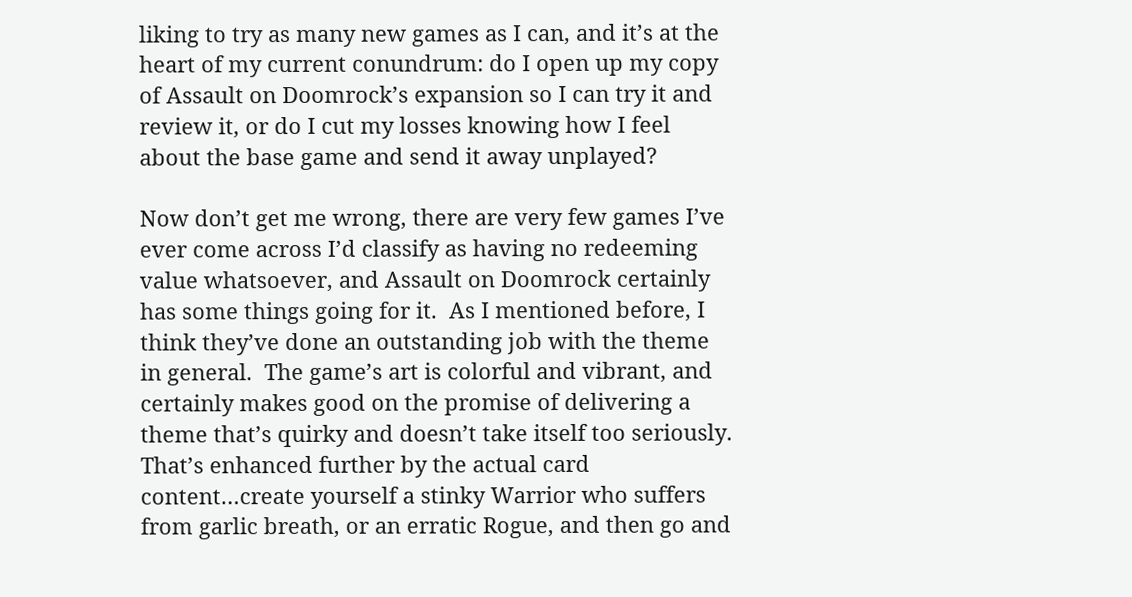liking to try as many new games as I can, and it’s at the heart of my current conundrum: do I open up my copy of Assault on Doomrock’s expansion so I can try it and review it, or do I cut my losses knowing how I feel about the base game and send it away unplayed?

Now don’t get me wrong, there are very few games I’ve ever come across I’d classify as having no redeeming value whatsoever, and Assault on Doomrock certainly has some things going for it.  As I mentioned before, I think they’ve done an outstanding job with the theme in general.  The game’s art is colorful and vibrant, and certainly makes good on the promise of delivering a theme that’s quirky and doesn’t take itself too seriously.  That’s enhanced further by the actual card content…create yourself a stinky Warrior who suffers from garlic breath, or an erratic Rogue, and then go and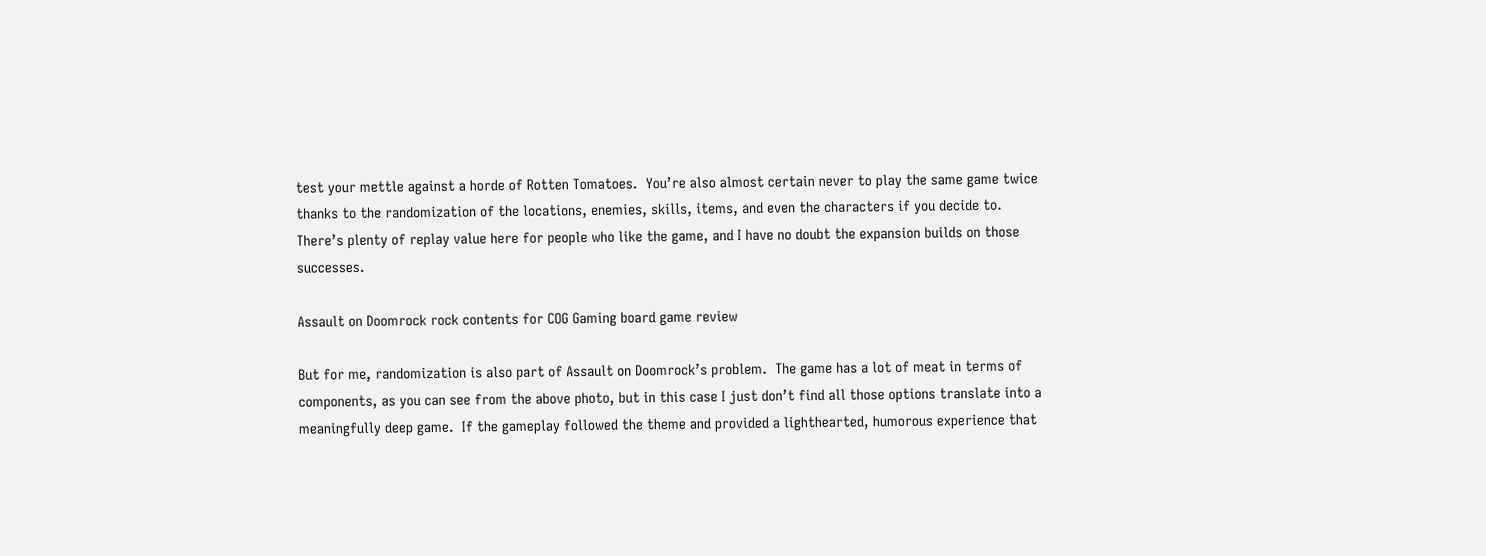test your mettle against a horde of Rotten Tomatoes.  You’re also almost certain never to play the same game twice thanks to the randomization of the locations, enemies, skills, items, and even the characters if you decide to.  There’s plenty of replay value here for people who like the game, and I have no doubt the expansion builds on those successes.

Assault on Doomrock rock contents for COG Gaming board game review

But for me, randomization is also part of Assault on Doomrock’s problem.  The game has a lot of meat in terms of components, as you can see from the above photo, but in this case I just don’t find all those options translate into a meaningfully deep game.  If the gameplay followed the theme and provided a lighthearted, humorous experience that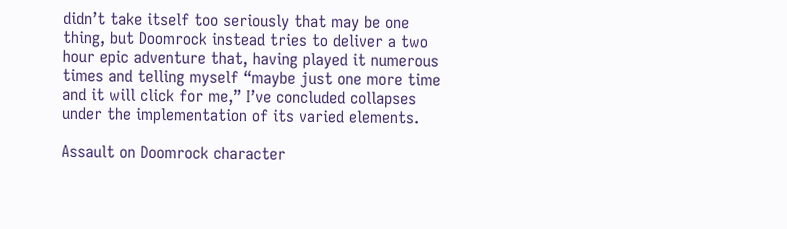didn’t take itself too seriously that may be one thing, but Doomrock instead tries to deliver a two hour epic adventure that, having played it numerous times and telling myself “maybe just one more time and it will click for me,” I’ve concluded collapses under the implementation of its varied elements.

Assault on Doomrock character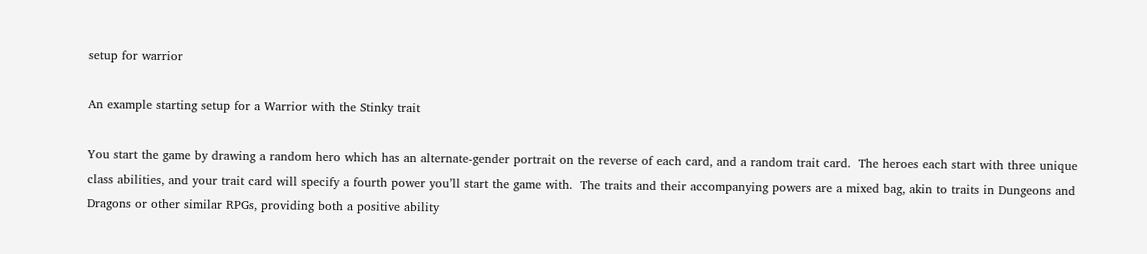setup for warrior

An example starting setup for a Warrior with the Stinky trait

You start the game by drawing a random hero which has an alternate-gender portrait on the reverse of each card, and a random trait card.  The heroes each start with three unique class abilities, and your trait card will specify a fourth power you’ll start the game with.  The traits and their accompanying powers are a mixed bag, akin to traits in Dungeons and Dragons or other similar RPGs, providing both a positive ability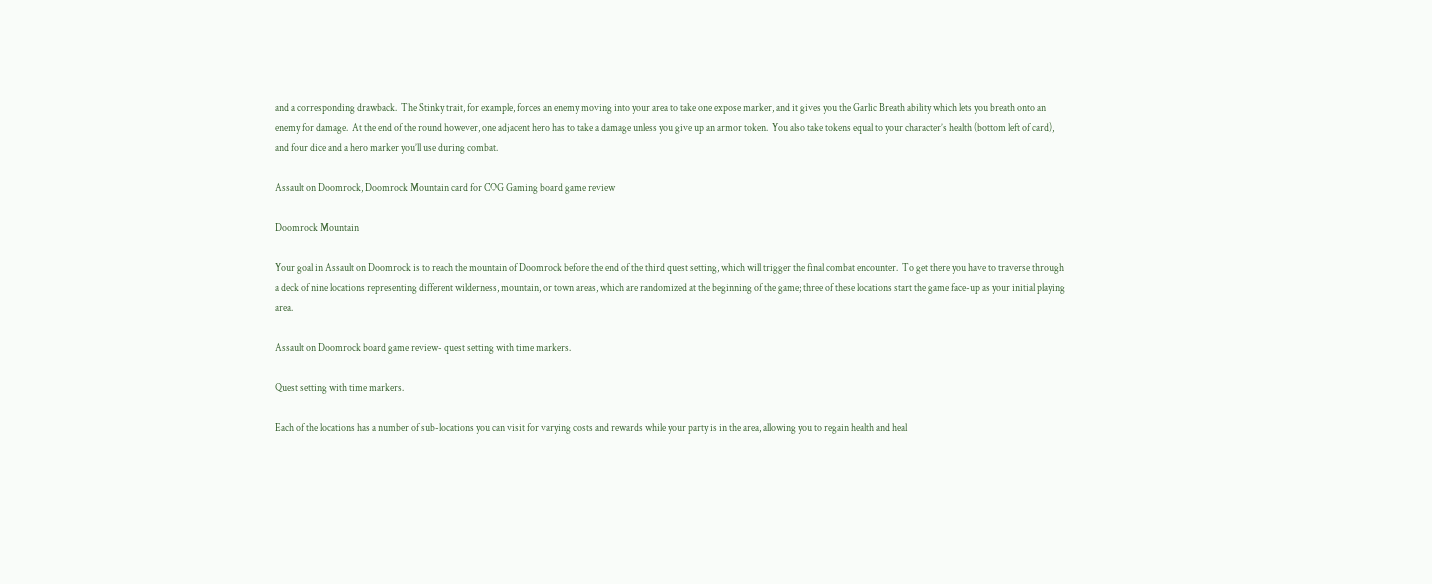and a corresponding drawback.  The Stinky trait, for example, forces an enemy moving into your area to take one expose marker, and it gives you the Garlic Breath ability which lets you breath onto an enemy for damage.  At the end of the round however, one adjacent hero has to take a damage unless you give up an armor token.  You also take tokens equal to your character’s health (bottom left of card), and four dice and a hero marker you’ll use during combat.

Assault on Doomrock, Doomrock Mountain card for COG Gaming board game review

Doomrock Mountain

Your goal in Assault on Doomrock is to reach the mountain of Doomrock before the end of the third quest setting, which will trigger the final combat encounter.  To get there you have to traverse through a deck of nine locations representing different wilderness, mountain, or town areas, which are randomized at the beginning of the game; three of these locations start the game face-up as your initial playing area.

Assault on Doomrock board game review- quest setting with time markers.

Quest setting with time markers.

Each of the locations has a number of sub-locations you can visit for varying costs and rewards while your party is in the area, allowing you to regain health and heal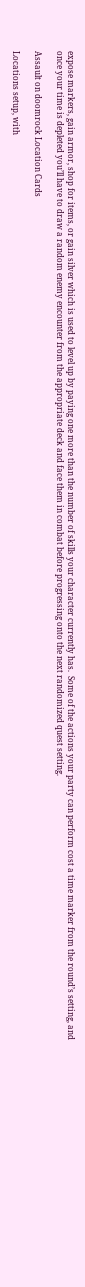expose markers, gain armor, shop for items, or gain silver which is used to level up by paying one more than the number of skills your character currently has.  Some of the actions your party can perform cost a time marker from the round’s setting, and once your time is depleted you’ll have to draw a random enemy encounter from the appropriate deck and face them in combat before progressing onto the next randomized quest setting.

Assault on doomrock Location Cards

Locations setup, with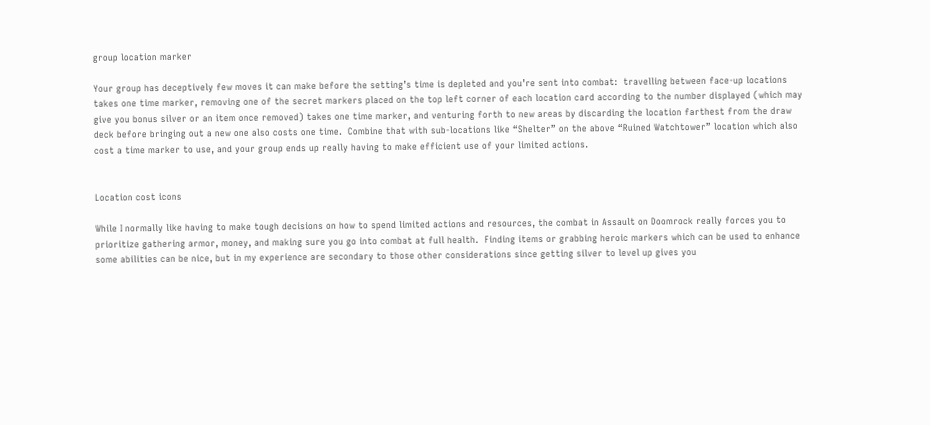group location marker

Your group has deceptively few moves it can make before the setting’s time is depleted and you’re sent into combat:  travelling between face-up locations takes one time marker, removing one of the secret markers placed on the top left corner of each location card according to the number displayed (which may give you bonus silver or an item once removed) takes one time marker, and venturing forth to new areas by discarding the location farthest from the draw deck before bringing out a new one also costs one time.  Combine that with sub-locations like “Shelter” on the above “Ruined Watchtower” location which also cost a time marker to use, and your group ends up really having to make efficient use of your limited actions.


Location cost icons

While I normally like having to make tough decisions on how to spend limited actions and resources, the combat in Assault on Doomrock really forces you to prioritize gathering armor, money, and making sure you go into combat at full health.  Finding items or grabbing heroic markers which can be used to enhance some abilities can be nice, but in my experience are secondary to those other considerations since getting silver to level up gives you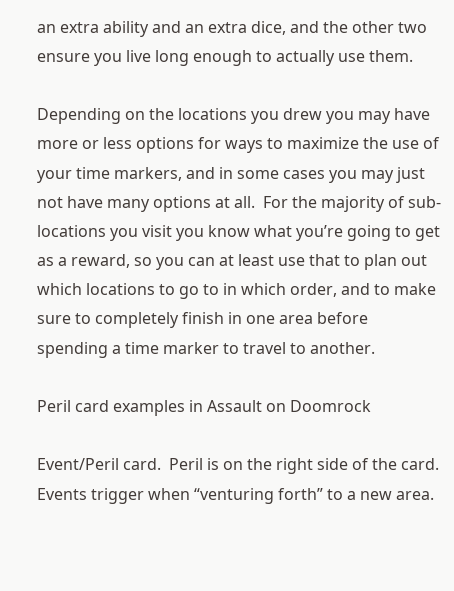an extra ability and an extra dice, and the other two ensure you live long enough to actually use them.

Depending on the locations you drew you may have more or less options for ways to maximize the use of your time markers, and in some cases you may just not have many options at all.  For the majority of sub-locations you visit you know what you’re going to get as a reward, so you can at least use that to plan out which locations to go to in which order, and to make sure to completely finish in one area before spending a time marker to travel to another.

Peril card examples in Assault on Doomrock

Event/Peril card.  Peril is on the right side of the card.  Events trigger when “venturing forth” to a new area.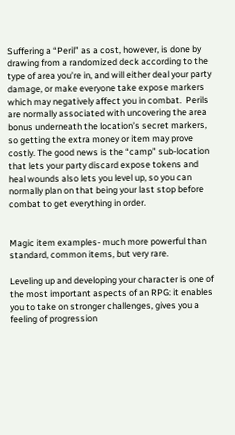Suffering a “Peril” as a cost, however, is done by drawing from a randomized deck according to the type of area you’re in, and will either deal your party damage, or make everyone take expose markers which may negatively affect you in combat.  Perils are normally associated with uncovering the area bonus underneath the location’s secret markers, so getting the extra money or item may prove costly. The good news is the “camp” sub-location that lets your party discard expose tokens and heal wounds also lets you level up, so you can normally plan on that being your last stop before combat to get everything in order.


Magic item examples- much more powerful than standard, common items, but very rare.

Leveling up and developing your character is one of the most important aspects of an RPG: it enables you to take on stronger challenges, gives you a feeling of progression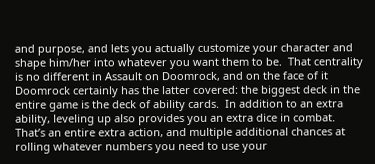and purpose, and lets you actually customize your character and shape him/her into whatever you want them to be.  That centrality is no different in Assault on Doomrock, and on the face of it Doomrock certainly has the latter covered: the biggest deck in the entire game is the deck of ability cards.  In addition to an extra ability, leveling up also provides you an extra dice in combat.  That’s an entire extra action, and multiple additional chances at rolling whatever numbers you need to use your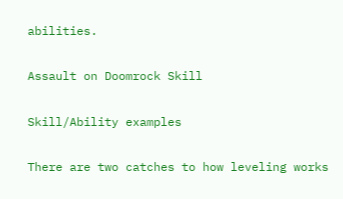abilities.

Assault on Doomrock Skill

Skill/Ability examples

There are two catches to how leveling works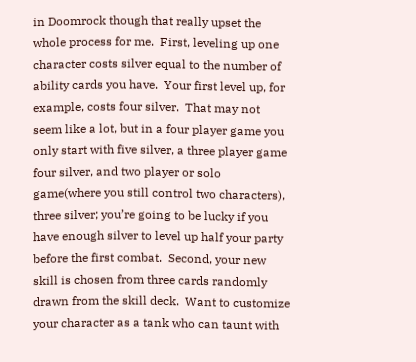in Doomrock though that really upset the whole process for me.  First, leveling up one character costs silver equal to the number of ability cards you have.  Your first level up, for example, costs four silver.  That may not seem like a lot, but in a four player game you only start with five silver, a three player game four silver, and two player or solo game(where you still control two characters), three silver; you’re going to be lucky if you have enough silver to level up half your party before the first combat.  Second, your new skill is chosen from three cards randomly drawn from the skill deck.  Want to customize your character as a tank who can taunt with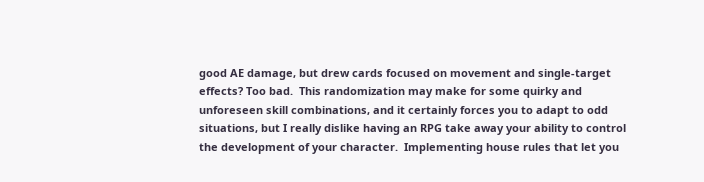good AE damage, but drew cards focused on movement and single-target effects? Too bad.  This randomization may make for some quirky and unforeseen skill combinations, and it certainly forces you to adapt to odd situations, but I really dislike having an RPG take away your ability to control the development of your character.  Implementing house rules that let you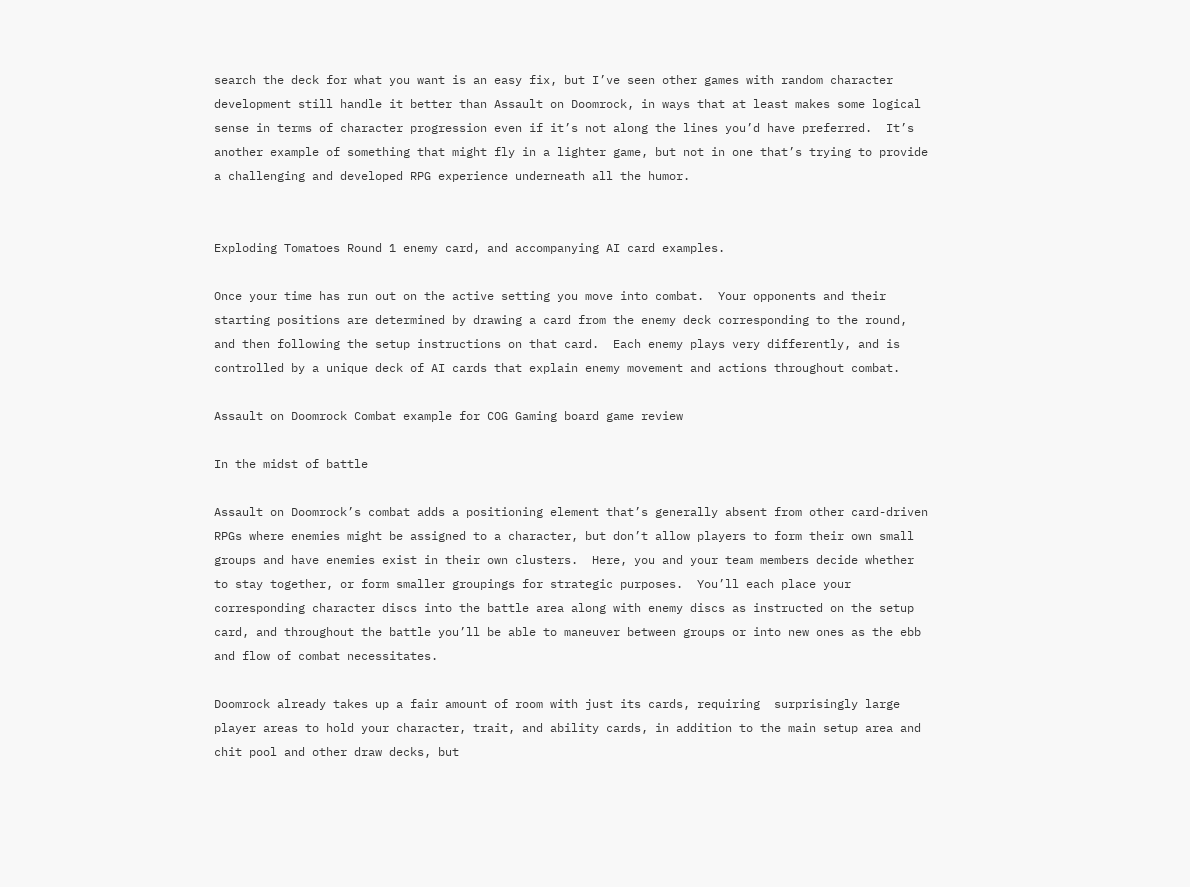search the deck for what you want is an easy fix, but I’ve seen other games with random character development still handle it better than Assault on Doomrock, in ways that at least makes some logical sense in terms of character progression even if it’s not along the lines you’d have preferred.  It’s another example of something that might fly in a lighter game, but not in one that’s trying to provide a challenging and developed RPG experience underneath all the humor.


Exploding Tomatoes Round 1 enemy card, and accompanying AI card examples.

Once your time has run out on the active setting you move into combat.  Your opponents and their starting positions are determined by drawing a card from the enemy deck corresponding to the round, and then following the setup instructions on that card.  Each enemy plays very differently, and is controlled by a unique deck of AI cards that explain enemy movement and actions throughout combat.

Assault on Doomrock Combat example for COG Gaming board game review

In the midst of battle

Assault on Doomrock’s combat adds a positioning element that’s generally absent from other card-driven RPGs where enemies might be assigned to a character, but don’t allow players to form their own small groups and have enemies exist in their own clusters.  Here, you and your team members decide whether to stay together, or form smaller groupings for strategic purposes.  You’ll each place your corresponding character discs into the battle area along with enemy discs as instructed on the setup card, and throughout the battle you’ll be able to maneuver between groups or into new ones as the ebb and flow of combat necessitates.

Doomrock already takes up a fair amount of room with just its cards, requiring  surprisingly large player areas to hold your character, trait, and ability cards, in addition to the main setup area and chit pool and other draw decks, but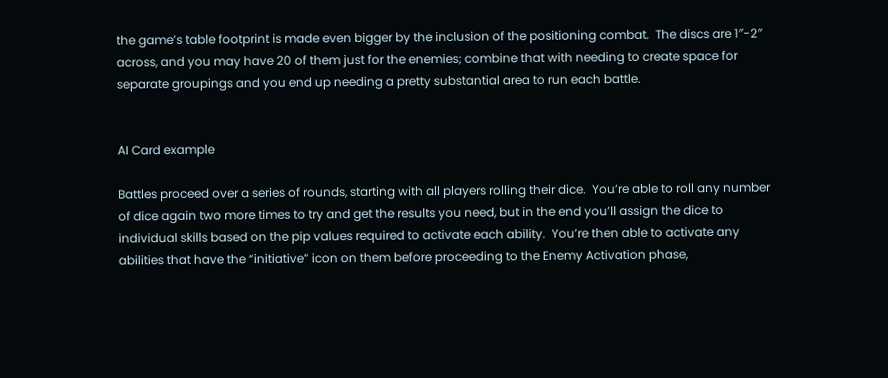the game’s table footprint is made even bigger by the inclusion of the positioning combat.  The discs are 1″-2″ across, and you may have 20 of them just for the enemies; combine that with needing to create space for separate groupings and you end up needing a pretty substantial area to run each battle.


AI Card example

Battles proceed over a series of rounds, starting with all players rolling their dice.  You’re able to roll any number of dice again two more times to try and get the results you need, but in the end you’ll assign the dice to individual skills based on the pip values required to activate each ability.  You’re then able to activate any abilities that have the “initiative” icon on them before proceeding to the Enemy Activation phase,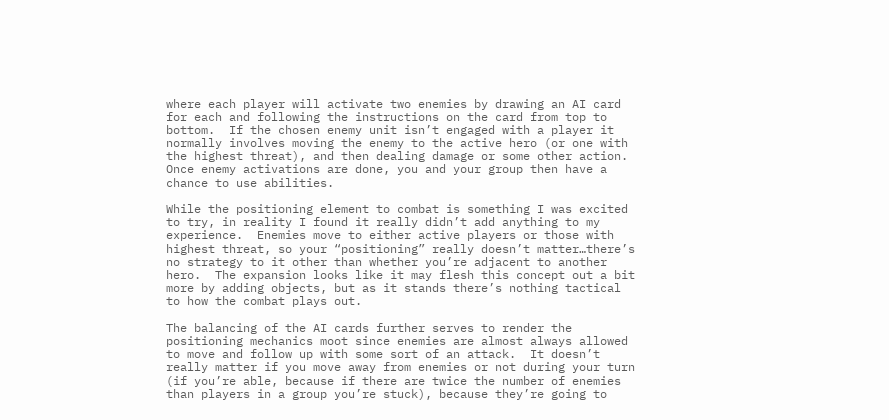where each player will activate two enemies by drawing an AI card for each and following the instructions on the card from top to bottom.  If the chosen enemy unit isn’t engaged with a player it normally involves moving the enemy to the active hero (or one with the highest threat), and then dealing damage or some other action.  Once enemy activations are done, you and your group then have a chance to use abilities.

While the positioning element to combat is something I was excited to try, in reality I found it really didn’t add anything to my experience.  Enemies move to either active players or those with highest threat, so your “positioning” really doesn’t matter…there’s no strategy to it other than whether you’re adjacent to another hero.  The expansion looks like it may flesh this concept out a bit more by adding objects, but as it stands there’s nothing tactical to how the combat plays out.

The balancing of the AI cards further serves to render the positioning mechanics moot since enemies are almost always allowed to move and follow up with some sort of an attack.  It doesn’t really matter if you move away from enemies or not during your turn (if you’re able, because if there are twice the number of enemies than players in a group you’re stuck), because they’re going to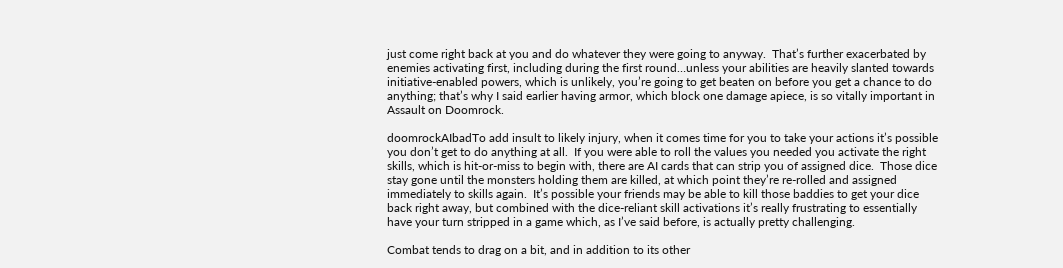just come right back at you and do whatever they were going to anyway.  That’s further exacerbated by enemies activating first, including during the first round…unless your abilities are heavily slanted towards initiative-enabled powers, which is unlikely, you’re going to get beaten on before you get a chance to do anything; that’s why I said earlier having armor, which block one damage apiece, is so vitally important in Assault on Doomrock.

doomrockAIbadTo add insult to likely injury, when it comes time for you to take your actions it’s possible you don’t get to do anything at all.  If you were able to roll the values you needed you activate the right skills, which is hit-or-miss to begin with, there are AI cards that can strip you of assigned dice.  Those dice stay gone until the monsters holding them are killed, at which point they’re re-rolled and assigned immediately to skills again.  It’s possible your friends may be able to kill those baddies to get your dice back right away, but combined with the dice-reliant skill activations it’s really frustrating to essentially have your turn stripped in a game which, as I’ve said before, is actually pretty challenging.

Combat tends to drag on a bit, and in addition to its other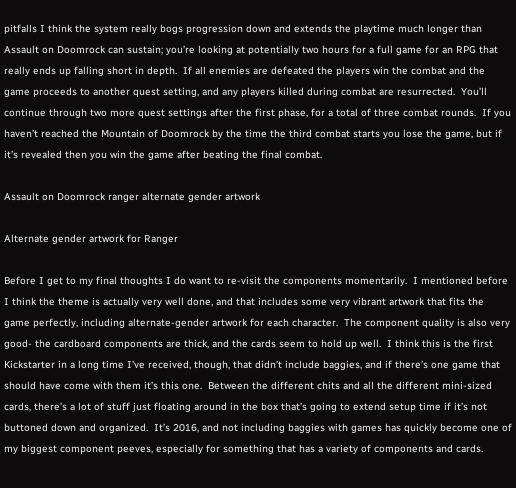pitfalls I think the system really bogs progression down and extends the playtime much longer than Assault on Doomrock can sustain; you’re looking at potentially two hours for a full game for an RPG that really ends up falling short in depth.  If all enemies are defeated the players win the combat and the game proceeds to another quest setting, and any players killed during combat are resurrected.  You’ll continue through two more quest settings after the first phase, for a total of three combat rounds.  If you haven’t reached the Mountain of Doomrock by the time the third combat starts you lose the game, but if it’s revealed then you win the game after beating the final combat.

Assault on Doomrock ranger alternate gender artwork

Alternate gender artwork for Ranger

Before I get to my final thoughts I do want to re-visit the components momentarily.  I mentioned before I think the theme is actually very well done, and that includes some very vibrant artwork that fits the game perfectly, including alternate-gender artwork for each character.  The component quality is also very good- the cardboard components are thick, and the cards seem to hold up well.  I think this is the first Kickstarter in a long time I’ve received, though, that didn’t include baggies, and if there’s one game that should have come with them it’s this one.  Between the different chits and all the different mini-sized cards, there’s a lot of stuff just floating around in the box that’s going to extend setup time if it’s not buttoned down and organized.  It’s 2016, and not including baggies with games has quickly become one of my biggest component peeves, especially for something that has a variety of components and cards.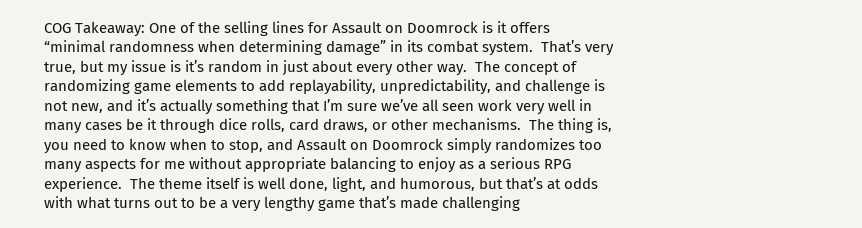COG Takeaway: One of the selling lines for Assault on Doomrock is it offers “minimal randomness when determining damage” in its combat system.  That’s very true, but my issue is it’s random in just about every other way.  The concept of randomizing game elements to add replayability, unpredictability, and challenge is not new, and it’s actually something that I’m sure we’ve all seen work very well in many cases be it through dice rolls, card draws, or other mechanisms.  The thing is, you need to know when to stop, and Assault on Doomrock simply randomizes too many aspects for me without appropriate balancing to enjoy as a serious RPG experience.  The theme itself is well done, light, and humorous, but that’s at odds with what turns out to be a very lengthy game that’s made challenging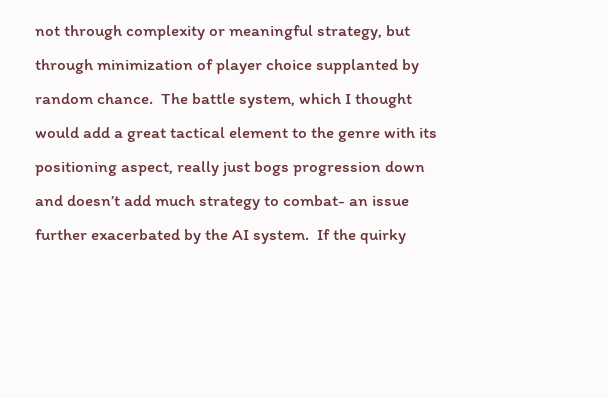not through complexity or meaningful strategy, but through minimization of player choice supplanted by random chance.  The battle system, which I thought would add a great tactical element to the genre with its positioning aspect, really just bogs progression down and doesn’t add much strategy to combat- an issue further exacerbated by the AI system.  If the quirky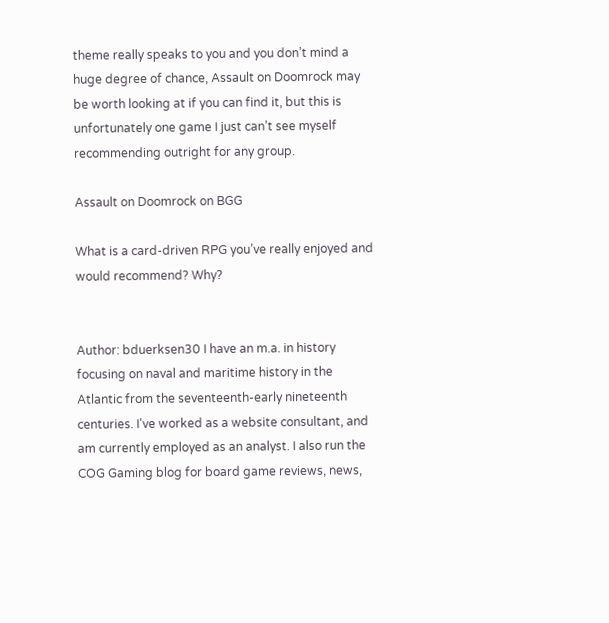theme really speaks to you and you don’t mind a huge degree of chance, Assault on Doomrock may be worth looking at if you can find it, but this is unfortunately one game I just can’t see myself recommending outright for any group.

Assault on Doomrock on BGG

What is a card-driven RPG you’ve really enjoyed and would recommend? Why?


Author: bduerksen30 I have an m.a. in history focusing on naval and maritime history in the Atlantic from the seventeenth-early nineteenth centuries. I've worked as a website consultant, and am currently employed as an analyst. I also run the COG Gaming blog for board game reviews, news,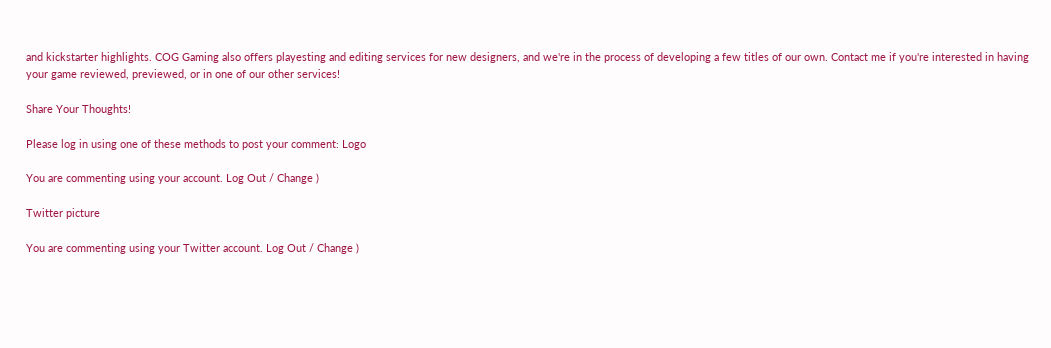and kickstarter highlights. COG Gaming also offers playesting and editing services for new designers, and we're in the process of developing a few titles of our own. Contact me if you're interested in having your game reviewed, previewed, or in one of our other services!

Share Your Thoughts!

Please log in using one of these methods to post your comment: Logo

You are commenting using your account. Log Out / Change )

Twitter picture

You are commenting using your Twitter account. Log Out / Change )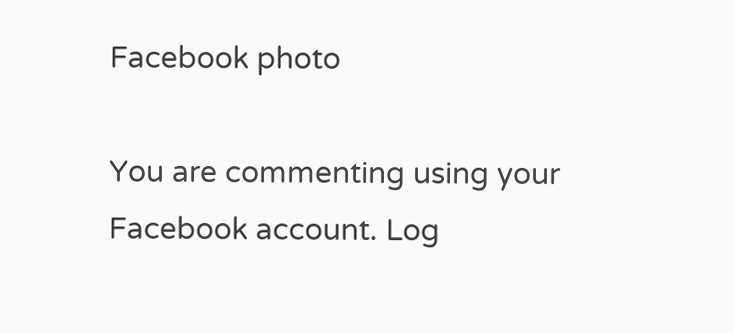Facebook photo

You are commenting using your Facebook account. Log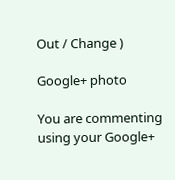Out / Change )

Google+ photo

You are commenting using your Google+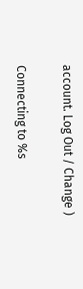account. Log Out / Change )

Connecting to %s